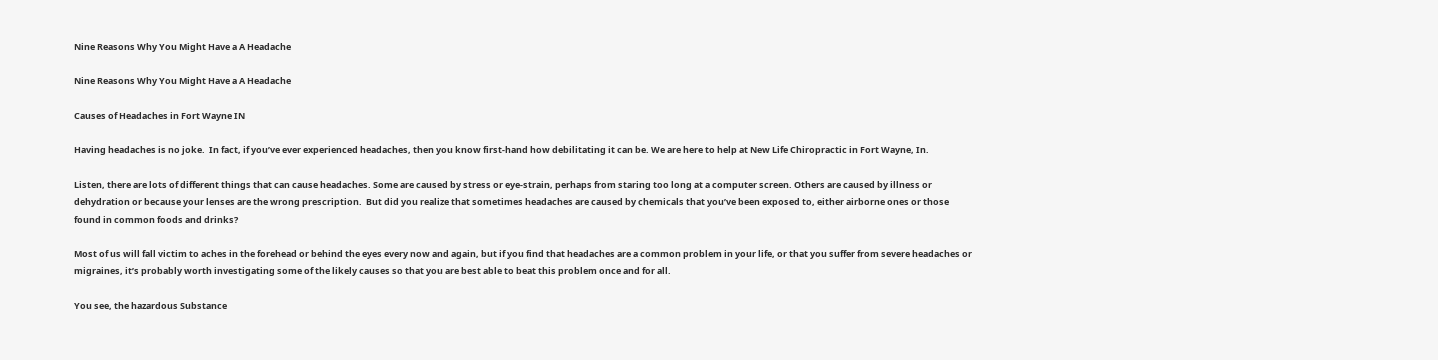Nine Reasons Why You Might Have a A Headache

Nine Reasons Why You Might Have a A Headache

Causes of Headaches in Fort Wayne IN

Having headaches is no joke.  In fact, if you’ve ever experienced headaches, then you know first-hand how debilitating it can be. We are here to help at New Life Chiropractic in Fort Wayne, In.

Listen, there are lots of different things that can cause headaches. Some are caused by stress or eye-strain, perhaps from staring too long at a computer screen. Others are caused by illness or dehydration or because your lenses are the wrong prescription.  But did you realize that sometimes headaches are caused by chemicals that you’ve been exposed to, either airborne ones or those found in common foods and drinks?

Most of us will fall victim to aches in the forehead or behind the eyes every now and again, but if you find that headaches are a common problem in your life, or that you suffer from severe headaches or migraines, it’s probably worth investigating some of the likely causes so that you are best able to beat this problem once and for all.

You see, the hazardous Substance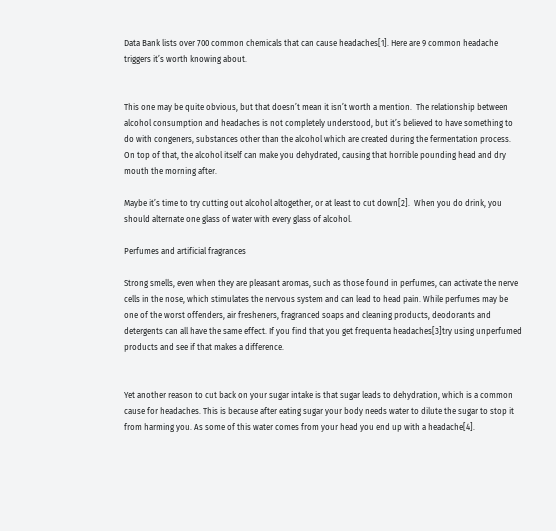Data Bank lists over 700 common chemicals that can cause headaches[1]. Here are 9 common headache triggers it’s worth knowing about.


This one may be quite obvious, but that doesn’t mean it isn’t worth a mention.  The relationship between alcohol consumption and headaches is not completely understood, but it’s believed to have something to do with congeners, substances other than the alcohol which are created during the fermentation process. On top of that, the alcohol itself can make you dehydrated, causing that horrible pounding head and dry mouth the morning after.

Maybe it’s time to try cutting out alcohol altogether, or at least to cut down[2].  When you do drink, you should alternate one glass of water with every glass of alcohol.

Perfumes and artificial fragrances

Strong smells, even when they are pleasant aromas, such as those found in perfumes, can activate the nerve cells in the nose, which stimulates the nervous system and can lead to head pain. While perfumes may be one of the worst offenders, air fresheners, fragranced soaps and cleaning products, deodorants and detergents can all have the same effect. If you find that you get frequenta headaches[3]try using unperfumed products and see if that makes a difference.


Yet another reason to cut back on your sugar intake is that sugar leads to dehydration, which is a common cause for headaches. This is because after eating sugar your body needs water to dilute the sugar to stop it from harming you. As some of this water comes from your head you end up with a headache[4].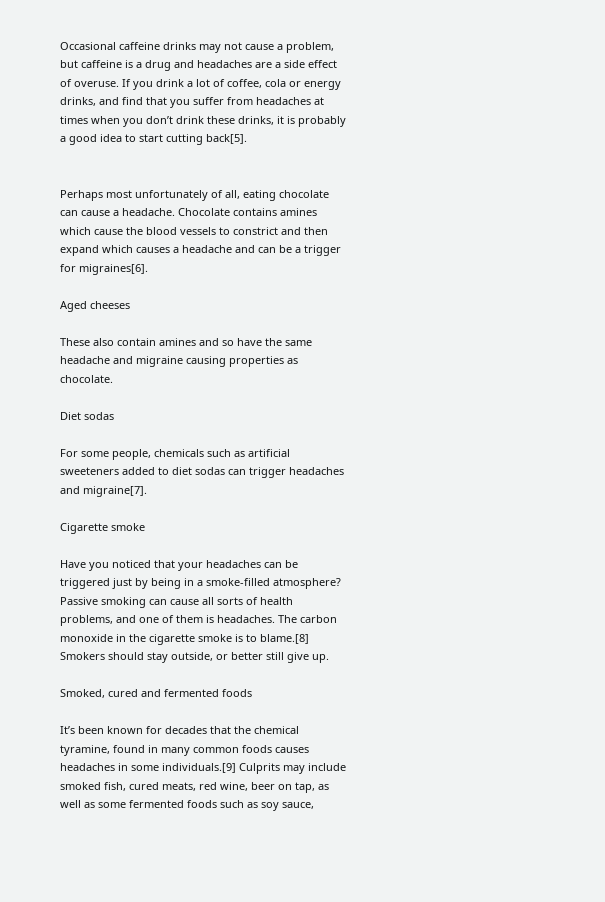Occasional caffeine drinks may not cause a problem, but caffeine is a drug and headaches are a side effect of overuse. If you drink a lot of coffee, cola or energy drinks, and find that you suffer from headaches at times when you don’t drink these drinks, it is probably a good idea to start cutting back[5].


Perhaps most unfortunately of all, eating chocolate can cause a headache. Chocolate contains amines which cause the blood vessels to constrict and then expand which causes a headache and can be a trigger for migraines[6].

Aged cheeses

These also contain amines and so have the same headache and migraine causing properties as chocolate.

Diet sodas

For some people, chemicals such as artificial sweeteners added to diet sodas can trigger headaches and migraine[7].

Cigarette smoke

Have you noticed that your headaches can be triggered just by being in a smoke-filled atmosphere?  Passive smoking can cause all sorts of health problems, and one of them is headaches. The carbon monoxide in the cigarette smoke is to blame.[8] Smokers should stay outside, or better still give up.

Smoked, cured and fermented foods

It’s been known for decades that the chemical tyramine, found in many common foods causes headaches in some individuals.[9] Culprits may include smoked fish, cured meats, red wine, beer on tap, as well as some fermented foods such as soy sauce,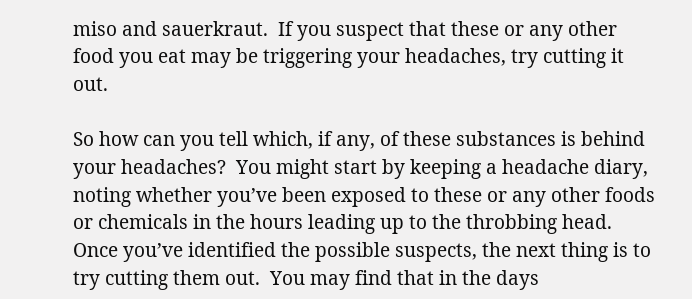miso and sauerkraut.  If you suspect that these or any other food you eat may be triggering your headaches, try cutting it out.

So how can you tell which, if any, of these substances is behind your headaches?  You might start by keeping a headache diary, noting whether you’ve been exposed to these or any other foods or chemicals in the hours leading up to the throbbing head.  Once you’ve identified the possible suspects, the next thing is to try cutting them out.  You may find that in the days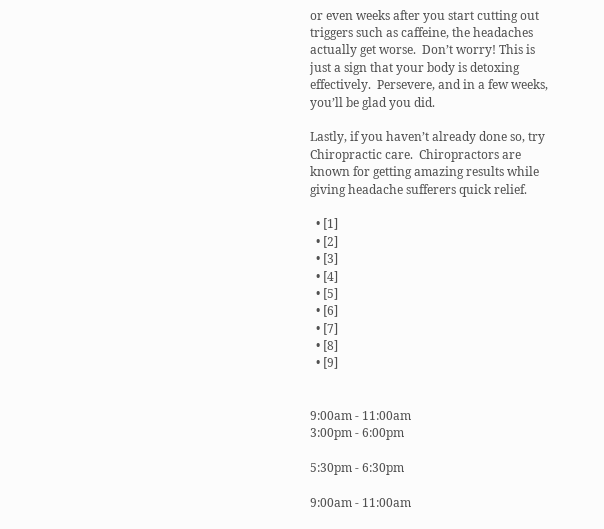or even weeks after you start cutting out triggers such as caffeine, the headaches actually get worse.  Don’t worry! This is just a sign that your body is detoxing effectively.  Persevere, and in a few weeks, you’ll be glad you did.

Lastly, if you haven’t already done so, try Chiropractic care.  Chiropractors are known for getting amazing results while giving headache sufferers quick relief.

  • [1]
  • [2]
  • [3]
  • [4]
  • [5]
  • [6]
  • [7]
  • [8]
  • [9]


9:00am - 11:00am
3:00pm - 6:00pm

5:30pm - 6:30pm

9:00am - 11:00am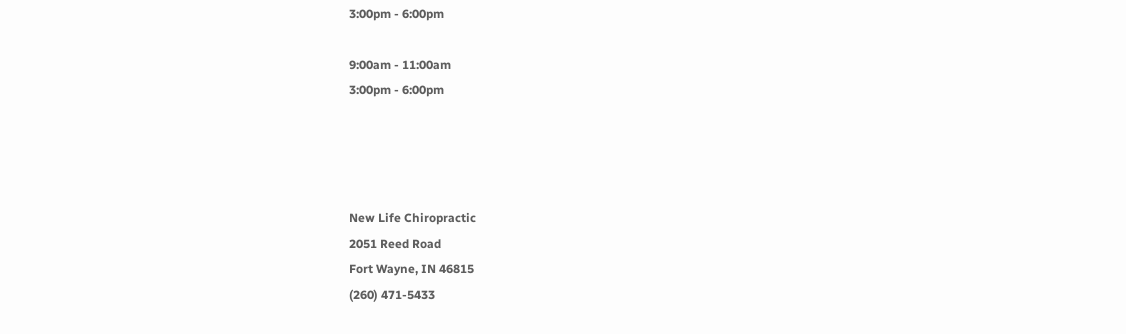3:00pm - 6:00pm

9:00am - 11:00am
3:00pm - 6:00pm




New Life Chiropractic
2051 Reed Road
Fort Wayne, IN 46815
(260) 471-5433